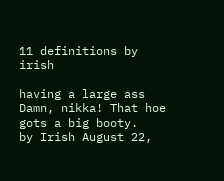11 definitions by irish

having a large ass
Damn, nikka! That hoe gots a big booty.
by Irish August 22,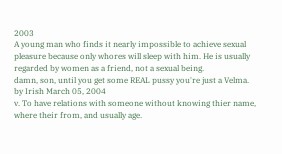2003
A young man who finds it nearly impossible to achieve sexual pleasure because only whores will sleep with him. He is usually regarded by women as a friend, not a sexual being.
damn, son, until you get some REAL pussy you're just a Velma.
by Irish March 05, 2004
v. To have relations with someone without knowing thier name, where their from, and usually age.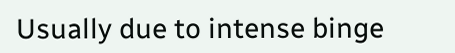Usually due to intense binge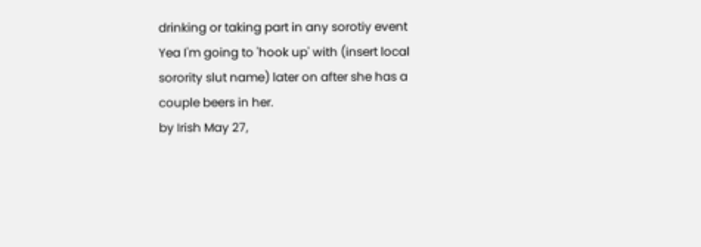drinking or taking part in any sorotiy event
Yea I'm going to 'hook up' with (insert local sorority slut name) later on after she has a couple beers in her.
by Irish May 27,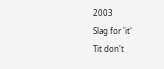2003
Slag for 'it'
Tit don't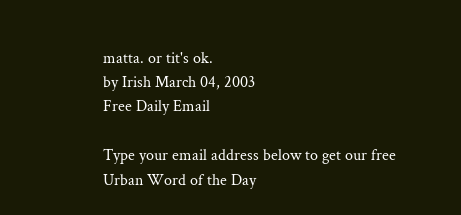matta. or tit's ok.
by Irish March 04, 2003
Free Daily Email

Type your email address below to get our free Urban Word of the Day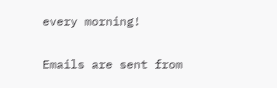every morning!

Emails are sent from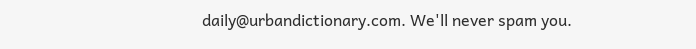daily@urbandictionary.com. We'll never spam you.